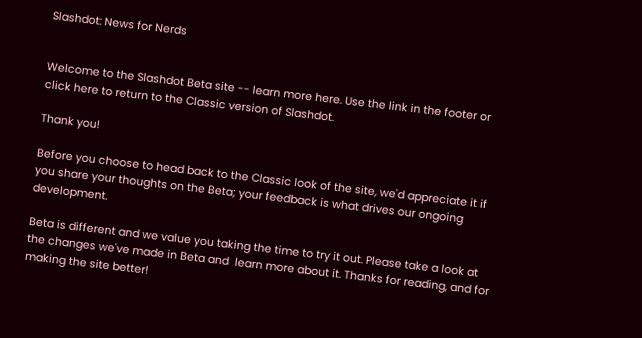Slashdot: News for Nerds


Welcome to the Slashdot Beta site -- learn more here. Use the link in the footer or click here to return to the Classic version of Slashdot.

Thank you!

Before you choose to head back to the Classic look of the site, we'd appreciate it if you share your thoughts on the Beta; your feedback is what drives our ongoing development.

Beta is different and we value you taking the time to try it out. Please take a look at the changes we've made in Beta and  learn more about it. Thanks for reading, and for making the site better!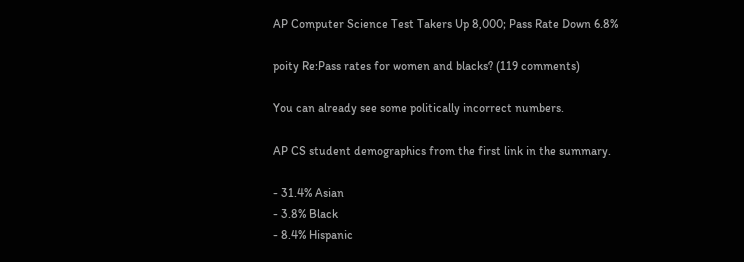AP Computer Science Test Takers Up 8,000; Pass Rate Down 6.8%

poity Re:Pass rates for women and blacks? (119 comments)

You can already see some politically incorrect numbers.

AP CS student demographics from the first link in the summary.

- 31.4% Asian
- 3.8% Black
- 8.4% Hispanic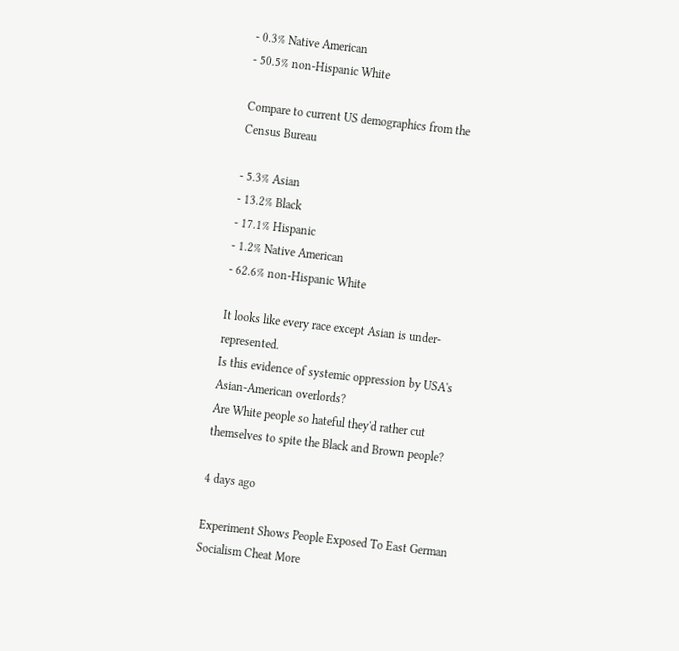- 0.3% Native American
- 50.5% non-Hispanic White

Compare to current US demographics from the Census Bureau

- 5.3% Asian
- 13.2% Black
- 17.1% Hispanic
- 1.2% Native American
- 62.6% non-Hispanic White

It looks like every race except Asian is under-represented.
Is this evidence of systemic oppression by USA's Asian-American overlords?
Are White people so hateful they'd rather cut themselves to spite the Black and Brown people?

4 days ago

Experiment Shows People Exposed To East German Socialism Cheat More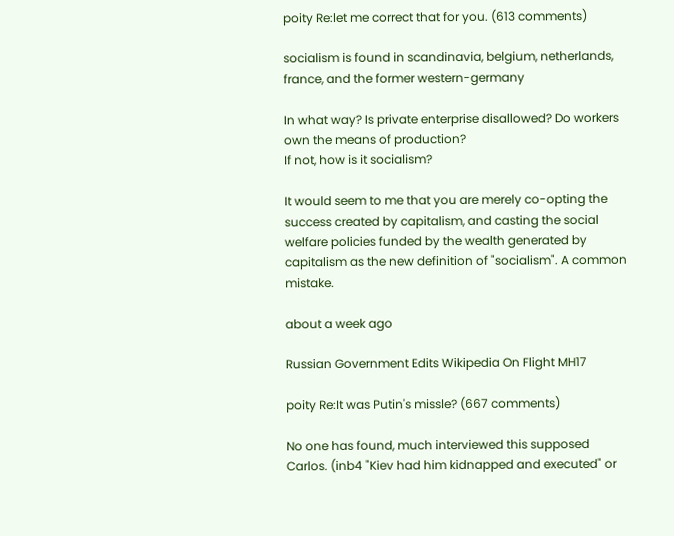poity Re:let me correct that for you. (613 comments)

socialism is found in scandinavia, belgium, netherlands, france, and the former western-germany

In what way? Is private enterprise disallowed? Do workers own the means of production?
If not, how is it socialism?

It would seem to me that you are merely co-opting the success created by capitalism, and casting the social welfare policies funded by the wealth generated by capitalism as the new definition of "socialism". A common mistake.

about a week ago

Russian Government Edits Wikipedia On Flight MH17

poity Re:It was Putin's missle? (667 comments)

No one has found, much interviewed this supposed Carlos. (inb4 "Kiev had him kidnapped and executed" or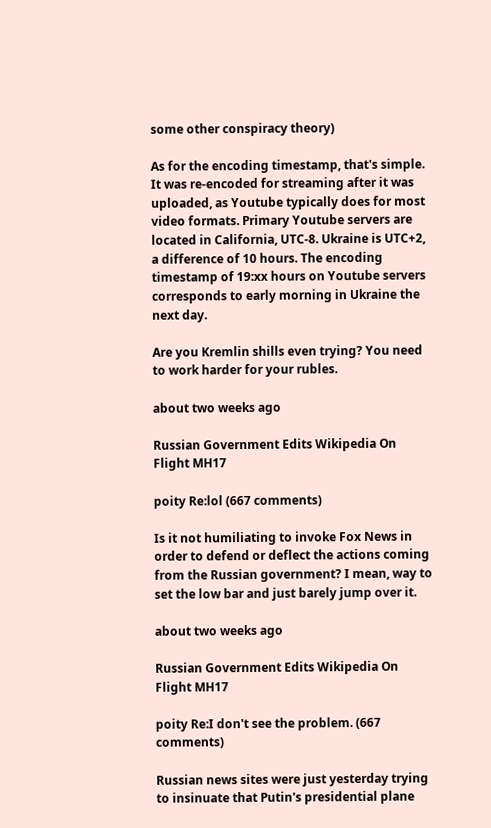some other conspiracy theory)

As for the encoding timestamp, that's simple. It was re-encoded for streaming after it was uploaded, as Youtube typically does for most video formats. Primary Youtube servers are located in California, UTC-8. Ukraine is UTC+2, a difference of 10 hours. The encoding timestamp of 19:xx hours on Youtube servers corresponds to early morning in Ukraine the next day.

Are you Kremlin shills even trying? You need to work harder for your rubles.

about two weeks ago

Russian Government Edits Wikipedia On Flight MH17

poity Re:lol (667 comments)

Is it not humiliating to invoke Fox News in order to defend or deflect the actions coming from the Russian government? I mean, way to set the low bar and just barely jump over it.

about two weeks ago

Russian Government Edits Wikipedia On Flight MH17

poity Re:I don't see the problem. (667 comments)

Russian news sites were just yesterday trying to insinuate that Putin's presidential plane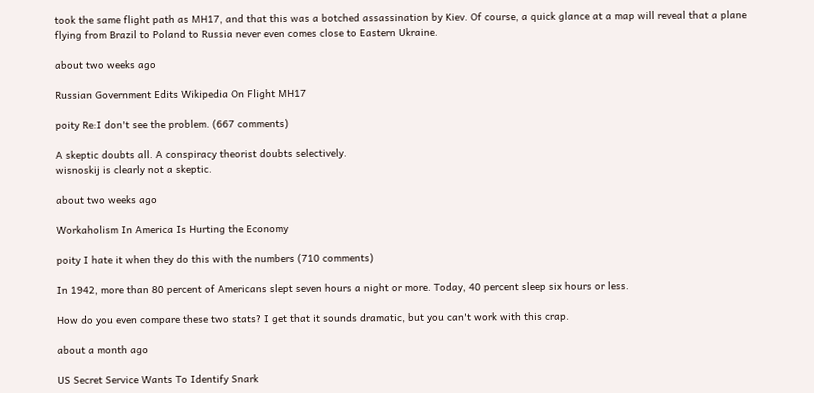took the same flight path as MH17, and that this was a botched assassination by Kiev. Of course, a quick glance at a map will reveal that a plane flying from Brazil to Poland to Russia never even comes close to Eastern Ukraine.

about two weeks ago

Russian Government Edits Wikipedia On Flight MH17

poity Re:I don't see the problem. (667 comments)

A skeptic doubts all. A conspiracy theorist doubts selectively.
wisnoskij is clearly not a skeptic.

about two weeks ago

Workaholism In America Is Hurting the Economy

poity I hate it when they do this with the numbers (710 comments)

In 1942, more than 80 percent of Americans slept seven hours a night or more. Today, 40 percent sleep six hours or less.

How do you even compare these two stats? I get that it sounds dramatic, but you can't work with this crap.

about a month ago

US Secret Service Wants To Identify Snark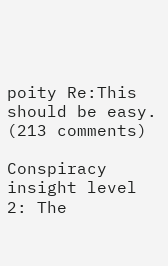poity Re:This should be easy. (213 comments)

Conspiracy insight level 2: The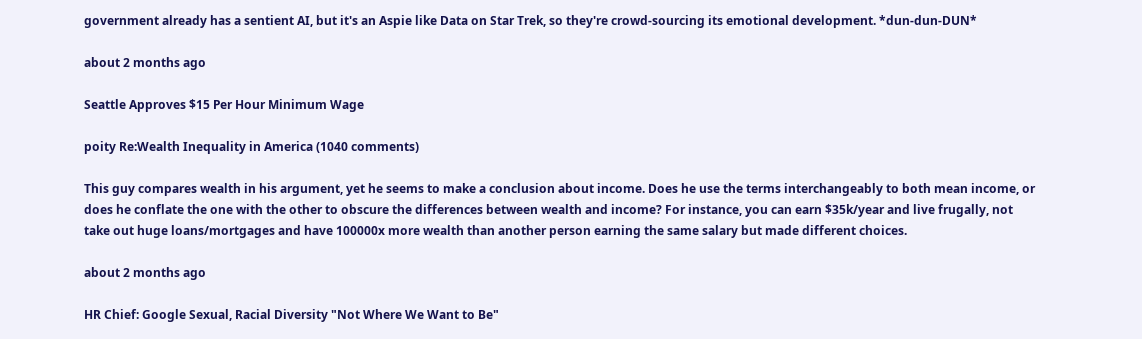government already has a sentient AI, but it's an Aspie like Data on Star Trek, so they're crowd-sourcing its emotional development. *dun-dun-DUN*

about 2 months ago

Seattle Approves $15 Per Hour Minimum Wage

poity Re:Wealth Inequality in America (1040 comments)

This guy compares wealth in his argument, yet he seems to make a conclusion about income. Does he use the terms interchangeably to both mean income, or does he conflate the one with the other to obscure the differences between wealth and income? For instance, you can earn $35k/year and live frugally, not take out huge loans/mortgages and have 100000x more wealth than another person earning the same salary but made different choices.

about 2 months ago

HR Chief: Google Sexual, Racial Diversity "Not Where We Want to Be"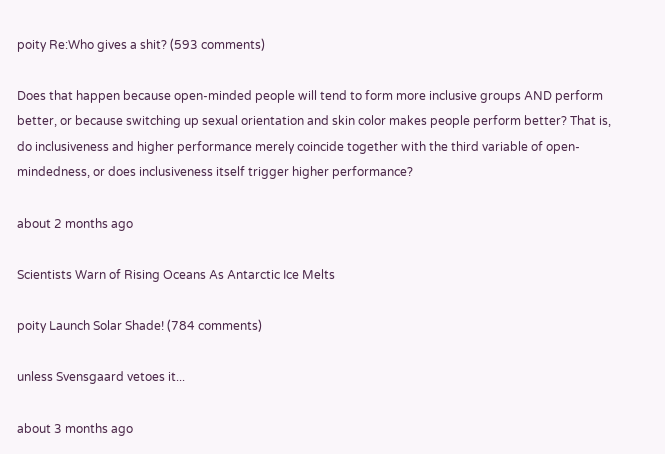poity Re:Who gives a shit? (593 comments)

Does that happen because open-minded people will tend to form more inclusive groups AND perform better, or because switching up sexual orientation and skin color makes people perform better? That is, do inclusiveness and higher performance merely coincide together with the third variable of open-mindedness, or does inclusiveness itself trigger higher performance?

about 2 months ago

Scientists Warn of Rising Oceans As Antarctic Ice Melts

poity Launch Solar Shade! (784 comments)

unless Svensgaard vetoes it...

about 3 months ago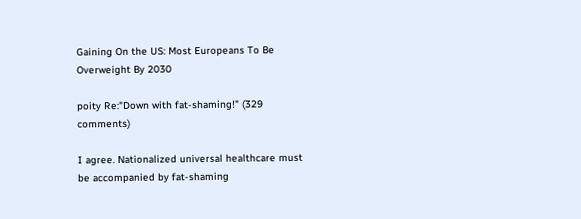Gaining On the US: Most Europeans To Be Overweight By 2030

poity Re:"Down with fat-shaming!" (329 comments)

I agree. Nationalized universal healthcare must be accompanied by fat-shaming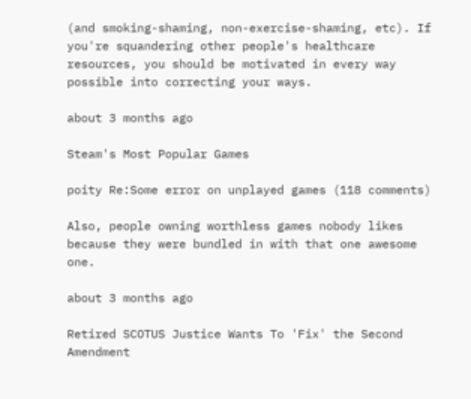(and smoking-shaming, non-exercise-shaming, etc). If you're squandering other people's healthcare resources, you should be motivated in every way possible into correcting your ways.

about 3 months ago

Steam's Most Popular Games

poity Re:Some error on unplayed games (118 comments)

Also, people owning worthless games nobody likes because they were bundled in with that one awesome one.

about 3 months ago

Retired SCOTUS Justice Wants To 'Fix' the Second Amendment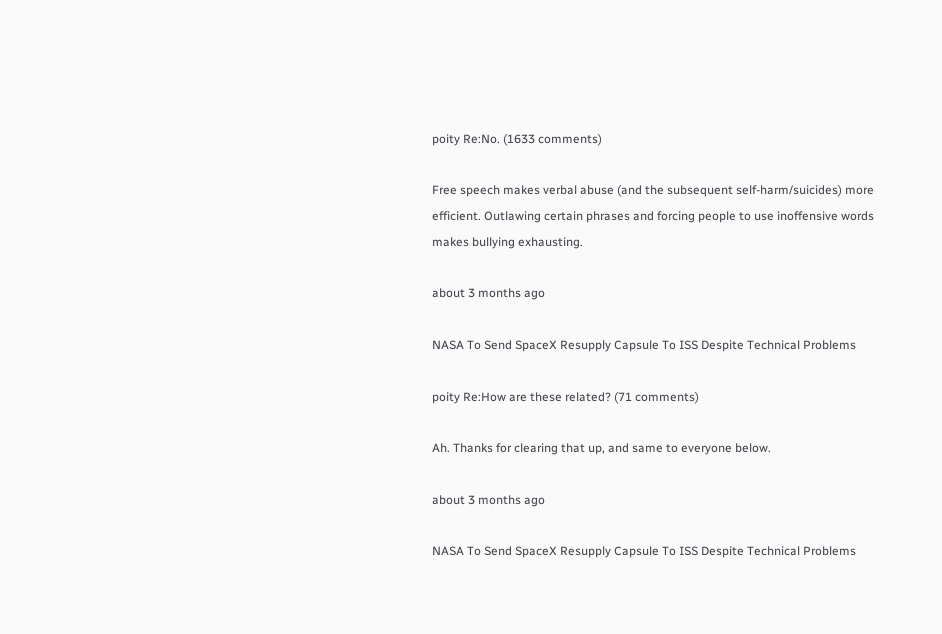poity Re:No. (1633 comments)

Free speech makes verbal abuse (and the subsequent self-harm/suicides) more efficient. Outlawing certain phrases and forcing people to use inoffensive words makes bullying exhausting.

about 3 months ago

NASA To Send SpaceX Resupply Capsule To ISS Despite Technical Problems

poity Re:How are these related? (71 comments)

Ah. Thanks for clearing that up, and same to everyone below.

about 3 months ago

NASA To Send SpaceX Resupply Capsule To ISS Despite Technical Problems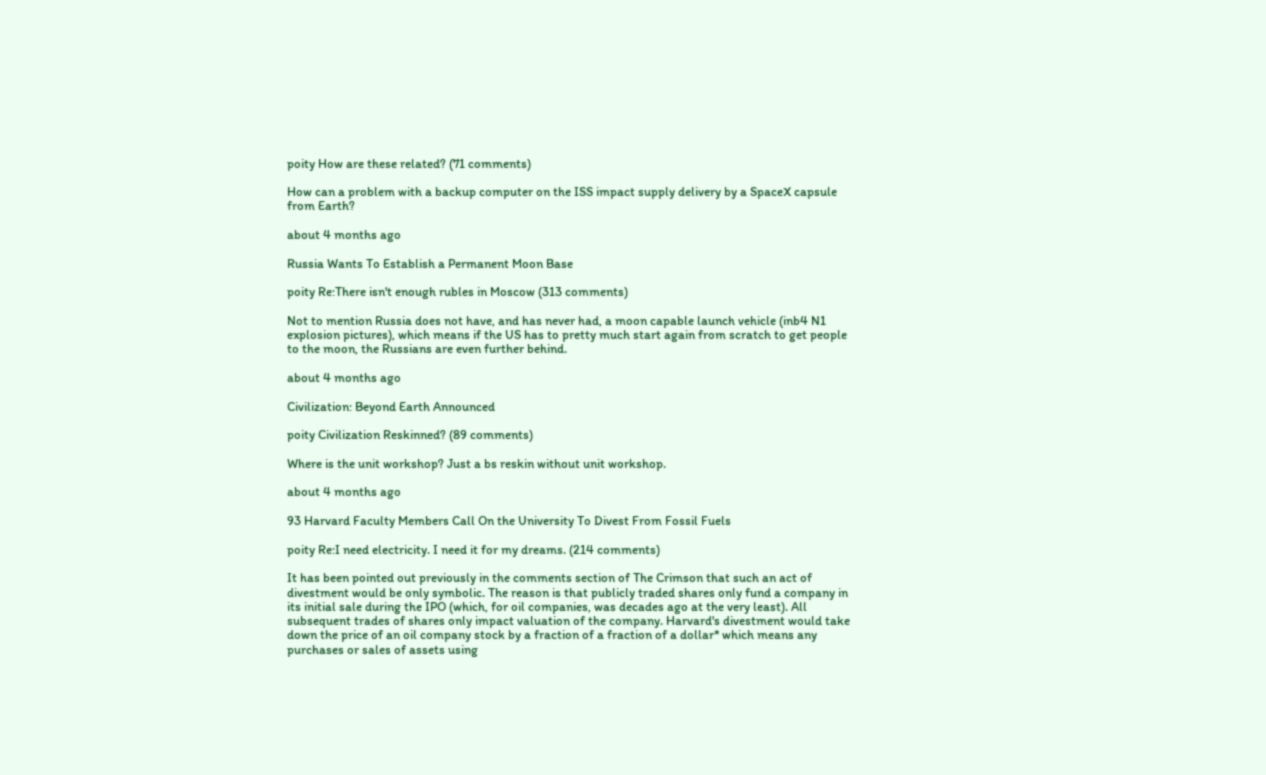poity How are these related? (71 comments)

How can a problem with a backup computer on the ISS impact supply delivery by a SpaceX capsule from Earth?

about 4 months ago

Russia Wants To Establish a Permanent Moon Base

poity Re:There isn't enough rubles in Moscow (313 comments)

Not to mention Russia does not have, and has never had, a moon capable launch vehicle (inb4 N1 explosion pictures), which means if the US has to pretty much start again from scratch to get people to the moon, the Russians are even further behind.

about 4 months ago

Civilization: Beyond Earth Announced

poity Civilization Reskinned? (89 comments)

Where is the unit workshop? Just a bs reskin without unit workshop.

about 4 months ago

93 Harvard Faculty Members Call On the University To Divest From Fossil Fuels

poity Re:I need electricity. I need it for my dreams. (214 comments)

It has been pointed out previously in the comments section of The Crimson that such an act of divestment would be only symbolic. The reason is that publicly traded shares only fund a company in its initial sale during the IPO (which, for oil companies, was decades ago at the very least). All subsequent trades of shares only impact valuation of the company. Harvard's divestment would take down the price of an oil company stock by a fraction of a fraction of a dollar* which means any purchases or sales of assets using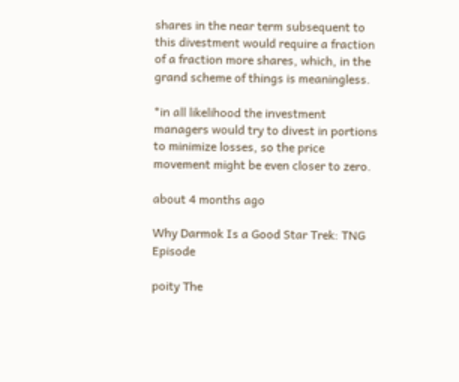shares in the near term subsequent to this divestment would require a fraction of a fraction more shares, which, in the grand scheme of things is meaningless.

*in all likelihood the investment managers would try to divest in portions to minimize losses, so the price movement might be even closer to zero.

about 4 months ago

Why Darmok Is a Good Star Trek: TNG Episode

poity The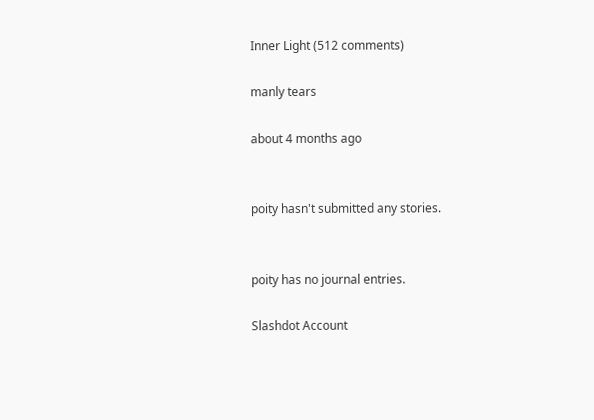Inner Light (512 comments)

manly tears

about 4 months ago


poity hasn't submitted any stories.


poity has no journal entries.

Slashdot Account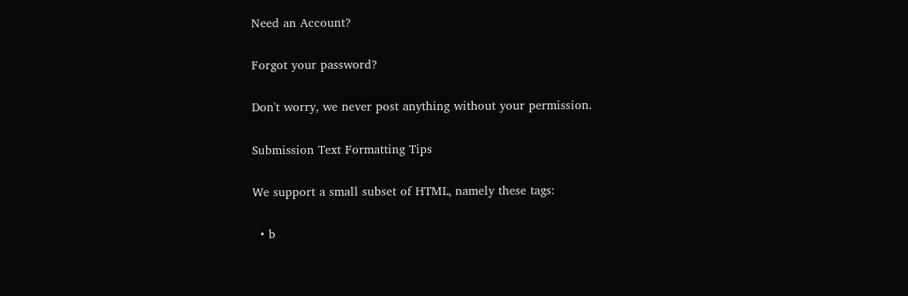Need an Account?

Forgot your password?

Don't worry, we never post anything without your permission.

Submission Text Formatting Tips

We support a small subset of HTML, namely these tags:

  • b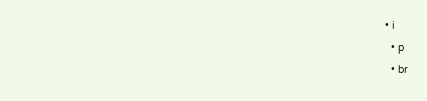• i
  • p
  • br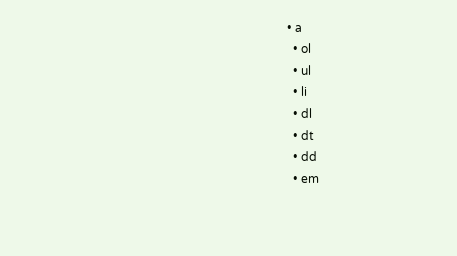• a
  • ol
  • ul
  • li
  • dl
  • dt
  • dd
  • em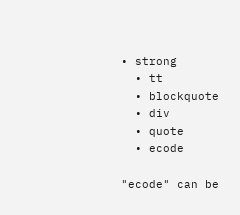• strong
  • tt
  • blockquote
  • div
  • quote
  • ecode

"ecode" can be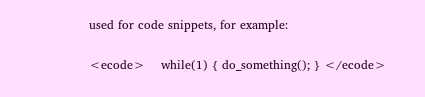used for code snippets, for example:

<ecode>    while(1) { do_something(); } </ecode>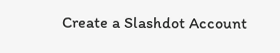Create a Slashdot Account